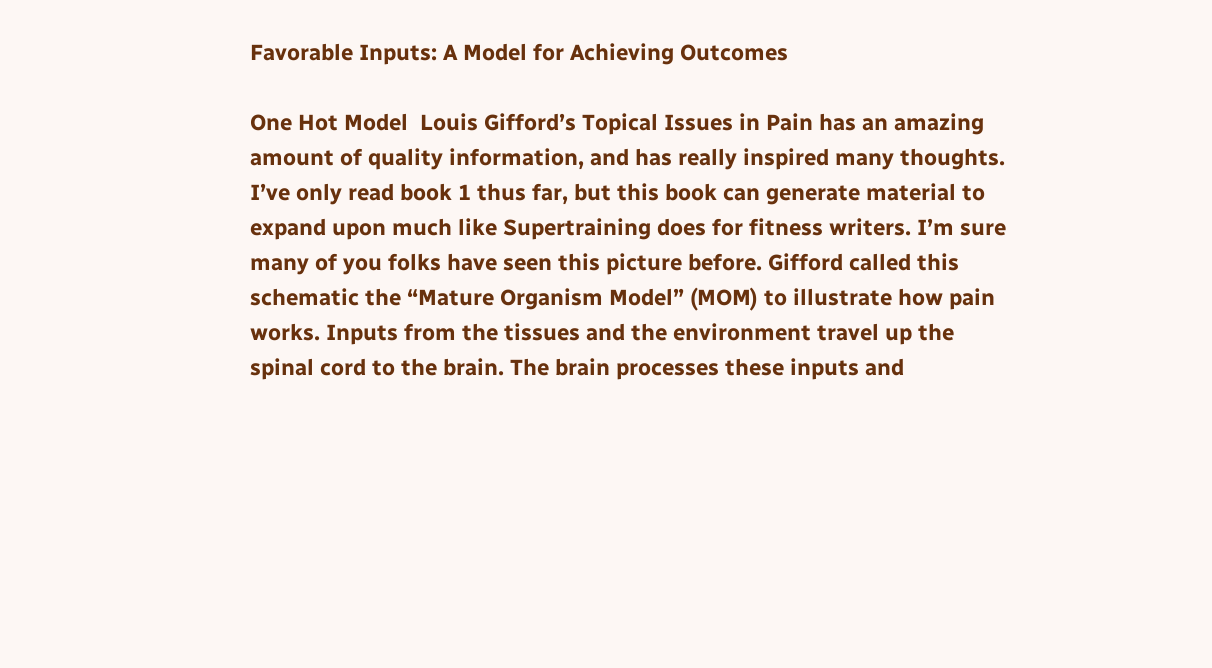Favorable Inputs: A Model for Achieving Outcomes

One Hot Model  Louis Gifford’s Topical Issues in Pain has an amazing amount of quality information, and has really inspired many thoughts. I’ve only read book 1 thus far, but this book can generate material to expand upon much like Supertraining does for fitness writers. I’m sure many of you folks have seen this picture before. Gifford called this schematic the “Mature Organism Model” (MOM) to illustrate how pain works. Inputs from the tissues and the environment travel up the spinal cord to the brain. The brain processes these inputs and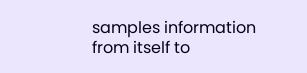samples information from itself to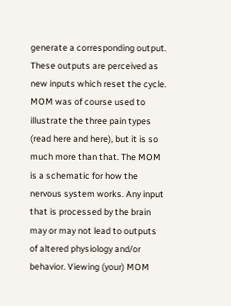generate a corresponding output. These outputs are perceived as new inputs which reset the cycle. MOM was of course used to illustrate the three pain types (read here and here), but it is so much more than that. The MOM is a schematic for how the nervous system works. Any input that is processed by the brain may or may not lead to outputs of altered physiology and/or behavior. Viewing (your) MOM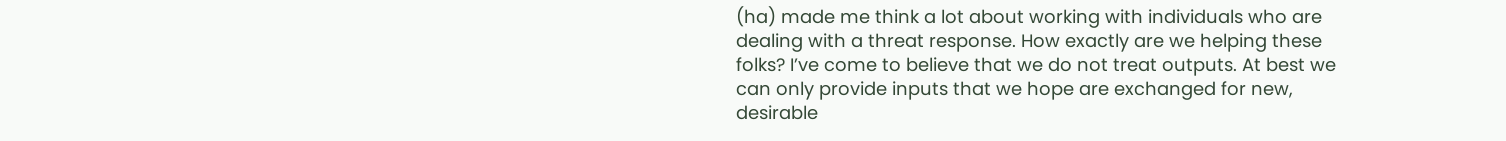(ha) made me think a lot about working with individuals who are dealing with a threat response. How exactly are we helping these folks? I’ve come to believe that we do not treat outputs. At best we can only provide inputs that we hope are exchanged for new, desirable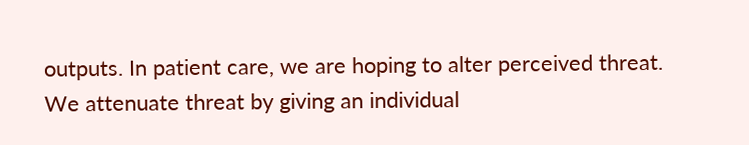outputs. In patient care, we are hoping to alter perceived threat. We attenuate threat by giving an individual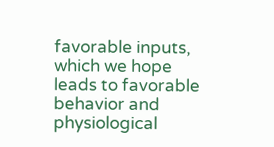favorable inputs, which we hope leads to favorable behavior and physiological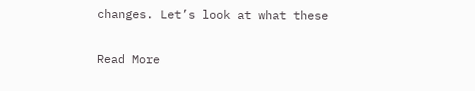changes. Let’s look at what these

Read More